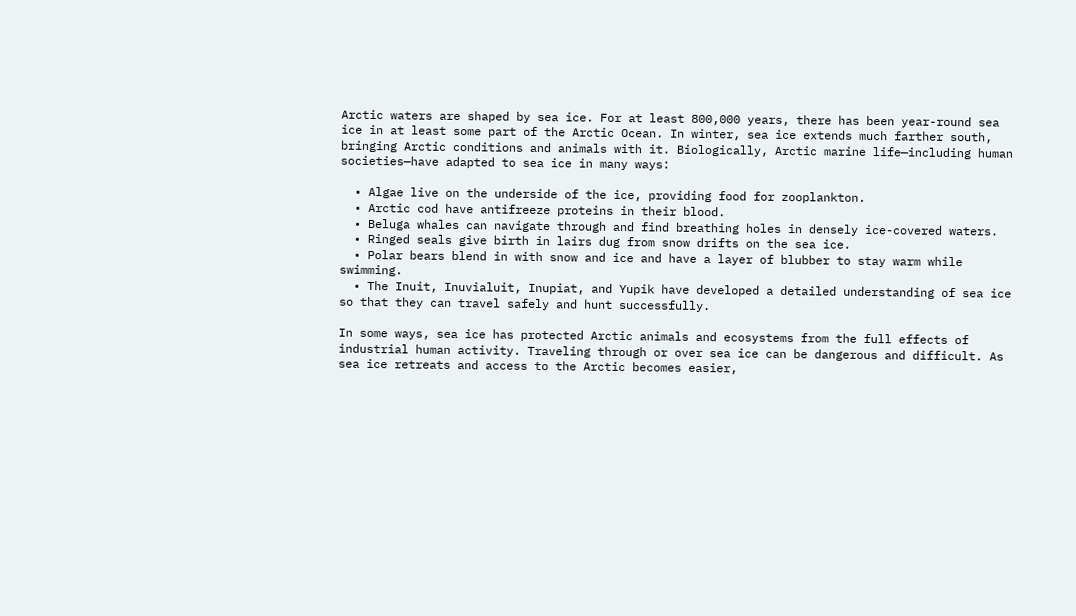Arctic waters are shaped by sea ice. For at least 800,000 years, there has been year-round sea ice in at least some part of the Arctic Ocean. In winter, sea ice extends much farther south, bringing Arctic conditions and animals with it. Biologically, Arctic marine life—including human societies—have adapted to sea ice in many ways:

  • Algae live on the underside of the ice, providing food for zooplankton.
  • Arctic cod have antifreeze proteins in their blood.
  • Beluga whales can navigate through and find breathing holes in densely ice-covered waters.
  • Ringed seals give birth in lairs dug from snow drifts on the sea ice.
  • Polar bears blend in with snow and ice and have a layer of blubber to stay warm while swimming.
  • The Inuit, Inuvialuit, Inupiat, and Yupik have developed a detailed understanding of sea ice so that they can travel safely and hunt successfully.

In some ways, sea ice has protected Arctic animals and ecosystems from the full effects of industrial human activity. Traveling through or over sea ice can be dangerous and difficult. As sea ice retreats and access to the Arctic becomes easier,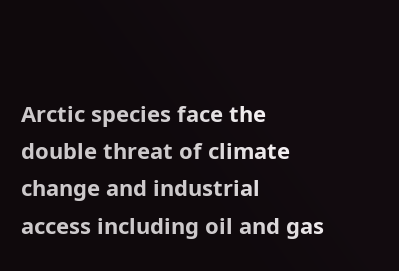Arctic species face the double threat of climate change and industrial access including oil and gas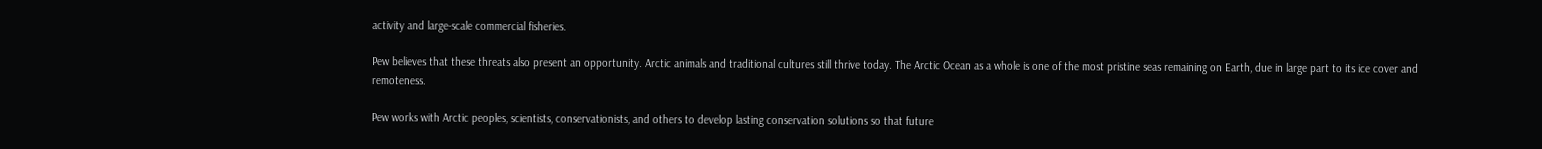activity and large-scale commercial fisheries.

Pew believes that these threats also present an opportunity. Arctic animals and traditional cultures still thrive today. The Arctic Ocean as a whole is one of the most pristine seas remaining on Earth, due in large part to its ice cover and remoteness.

Pew works with Arctic peoples, scientists, conservationists, and others to develop lasting conservation solutions so that future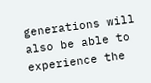generations will also be able to experience the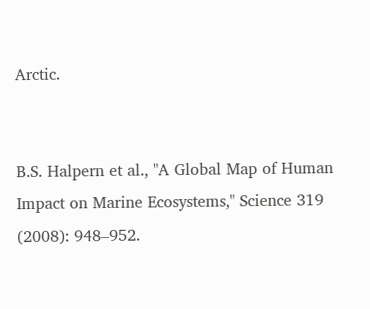Arctic.


B.S. Halpern et al., "A Global Map of Human Impact on Marine Ecosystems," Science 319 (2008): 948–952.